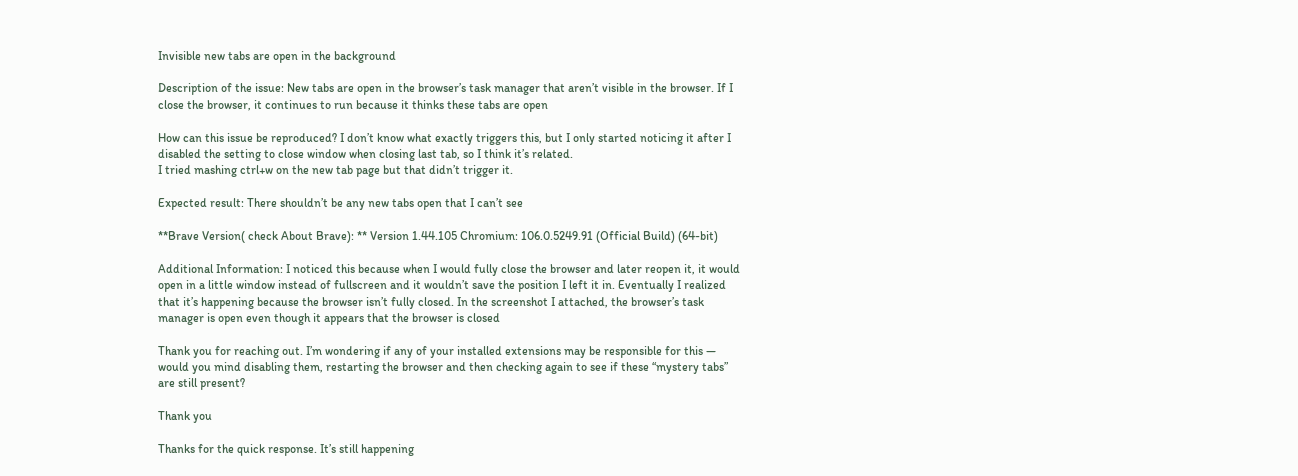Invisible new tabs are open in the background

Description of the issue: New tabs are open in the browser’s task manager that aren’t visible in the browser. If I close the browser, it continues to run because it thinks these tabs are open

How can this issue be reproduced? I don’t know what exactly triggers this, but I only started noticing it after I disabled the setting to close window when closing last tab, so I think it’s related.
I tried mashing ctrl+w on the new tab page but that didn’t trigger it.

Expected result: There shouldn’t be any new tabs open that I can’t see

**Brave Version( check About Brave): ** Version 1.44.105 Chromium: 106.0.5249.91 (Official Build) (64-bit)

Additional Information: I noticed this because when I would fully close the browser and later reopen it, it would open in a little window instead of fullscreen and it wouldn’t save the position I left it in. Eventually I realized that it’s happening because the browser isn’t fully closed. In the screenshot I attached, the browser’s task manager is open even though it appears that the browser is closed

Thank you for reaching out. I’m wondering if any of your installed extensions may be responsible for this — would you mind disabling them, restarting the browser and then checking again to see if these “mystery tabs” are still present?

Thank you

Thanks for the quick response. It’s still happening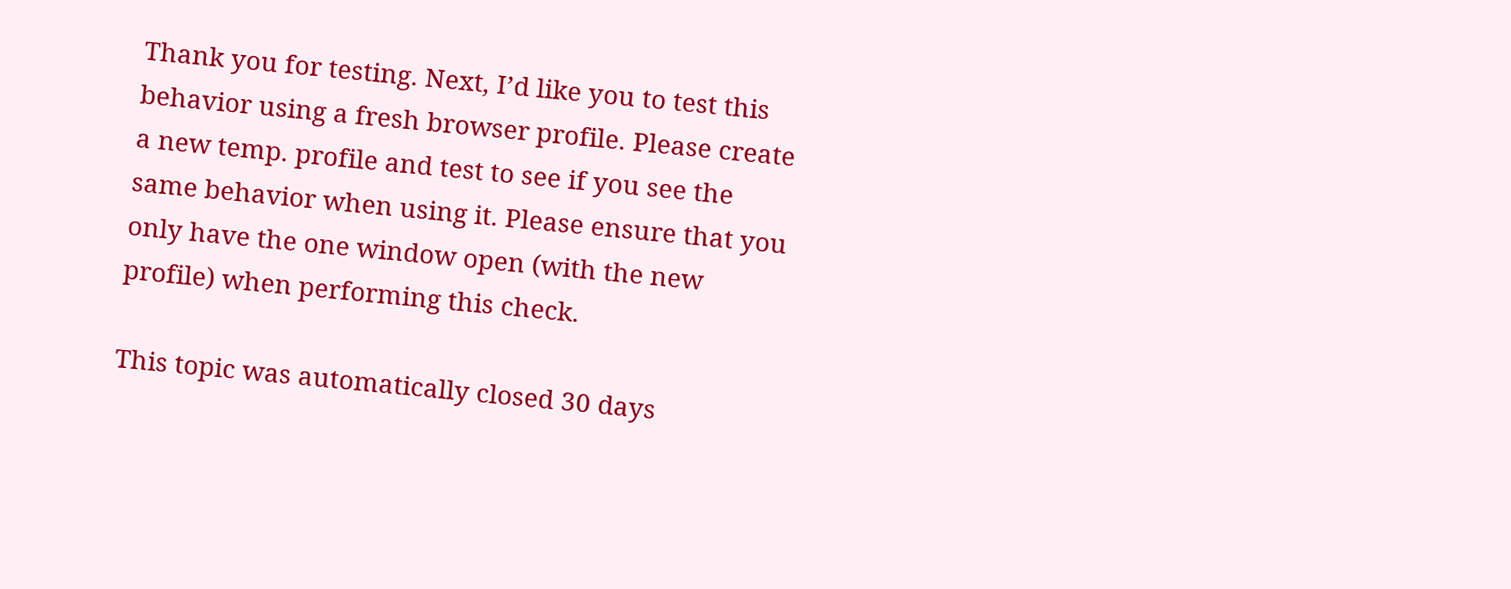Thank you for testing. Next, I’d like you to test this behavior using a fresh browser profile. Please create a new temp. profile and test to see if you see the same behavior when using it. Please ensure that you only have the one window open (with the new profile) when performing this check.

This topic was automatically closed 30 days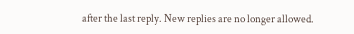after the last reply. New replies are no longer allowed.